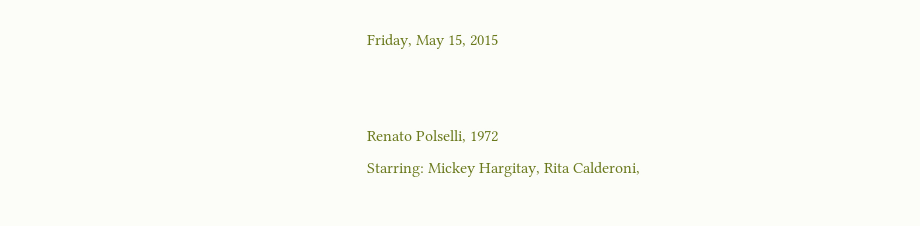Friday, May 15, 2015


Renato Polselli, 1972
Starring: Mickey Hargitay, Rita Calderoni,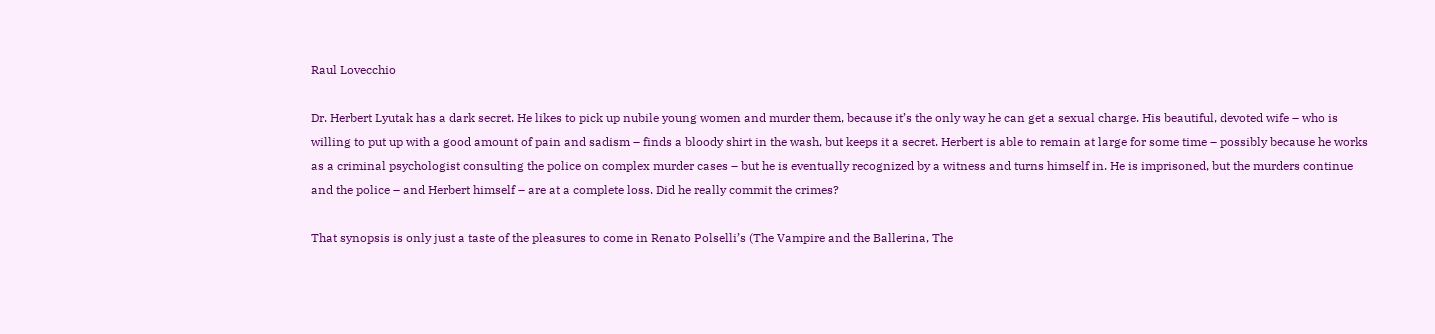Raul Lovecchio

Dr. Herbert Lyutak has a dark secret. He likes to pick up nubile young women and murder them, because it’s the only way he can get a sexual charge. His beautiful, devoted wife – who is willing to put up with a good amount of pain and sadism – finds a bloody shirt in the wash, but keeps it a secret. Herbert is able to remain at large for some time – possibly because he works as a criminal psychologist consulting the police on complex murder cases – but he is eventually recognized by a witness and turns himself in. He is imprisoned, but the murders continue and the police – and Herbert himself – are at a complete loss. Did he really commit the crimes?

That synopsis is only just a taste of the pleasures to come in Renato Polselli’s (The Vampire and the Ballerina, The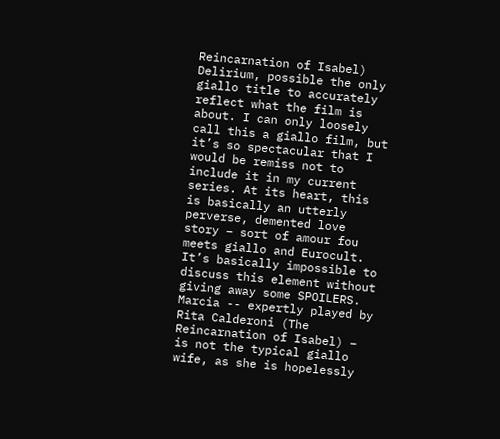Reincarnation of Isabel) Delirium, possible the only giallo title to accurately reflect what the film is about. I can only loosely call this a giallo film, but it’s so spectacular that I would be remiss not to include it in my current series. At its heart, this is basically an utterly perverse, demented love story – sort of amour fou meets giallo and Eurocult. It’s basically impossible to discuss this element without giving away some SPOILERS. Marcia -- expertly played by Rita Calderoni (The Reincarnation of Isabel) – is not the typical giallo wife, as she is hopelessly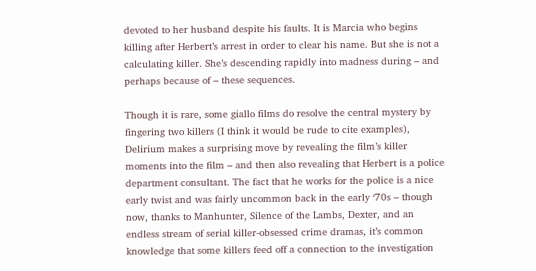devoted to her husband despite his faults. It is Marcia who begins killing after Herbert’s arrest in order to clear his name. But she is not a calculating killer. She’s descending rapidly into madness during – and perhaps because of – these sequences.

Though it is rare, some giallo films do resolve the central mystery by fingering two killers (I think it would be rude to cite examples), Delirium makes a surprising move by revealing the film’s killer moments into the film – and then also revealing that Herbert is a police department consultant. The fact that he works for the police is a nice early twist and was fairly uncommon back in the early ‘70s – though now, thanks to Manhunter, Silence of the Lambs, Dexter, and an endless stream of serial killer-obsessed crime dramas, it’s common knowledge that some killers feed off a connection to the investigation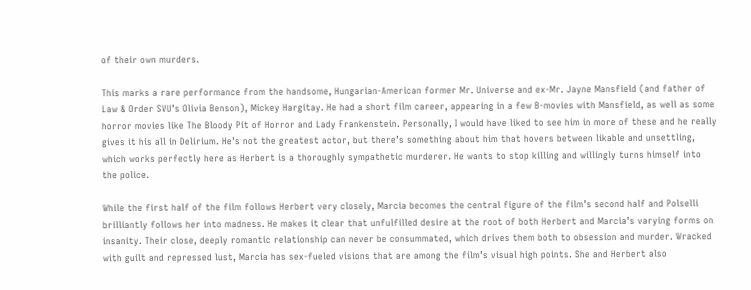of their own murders.

This marks a rare performance from the handsome, Hungarian-American former Mr. Universe and ex-Mr. Jayne Mansfield (and father of Law & Order SVU’s Olivia Benson), Mickey Hargitay. He had a short film career, appearing in a few B-movies with Mansfield, as well as some horror movies like The Bloody Pit of Horror and Lady Frankenstein. Personally, I would have liked to see him in more of these and he really gives it his all in Delirium. He’s not the greatest actor, but there’s something about him that hovers between likable and unsettling, which works perfectly here as Herbert is a thoroughly sympathetic murderer. He wants to stop killing and willingly turns himself into the police.

While the first half of the film follows Herbert very closely, Marcia becomes the central figure of the film’s second half and Polselli brilliantly follows her into madness. He makes it clear that unfulfilled desire at the root of both Herbert and Marcia’s varying forms on insanity. Their close, deeply romantic relationship can never be consummated, which drives them both to obsession and murder. Wracked with guilt and repressed lust, Marcia has sex-fueled visions that are among the film’s visual high points. She and Herbert also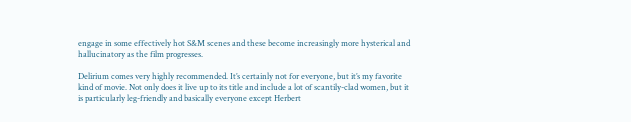engage in some effectively hot S&M scenes and these become increasingly more hysterical and hallucinatory as the film progresses.

Delirium comes very highly recommended. It’s certainly not for everyone, but it’s my favorite kind of movie. Not only does it live up to its title and include a lot of scantily-clad women, but it is particularly leg-friendly and basically everyone except Herbert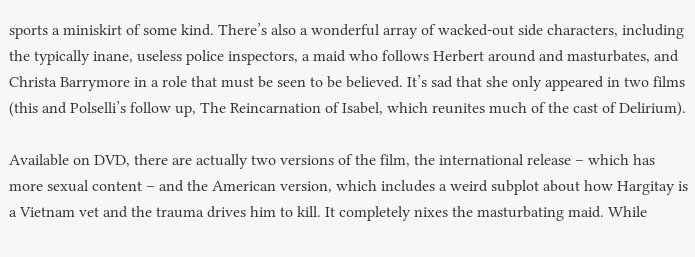sports a miniskirt of some kind. There’s also a wonderful array of wacked-out side characters, including the typically inane, useless police inspectors, a maid who follows Herbert around and masturbates, and Christa Barrymore in a role that must be seen to be believed. It’s sad that she only appeared in two films (this and Polselli’s follow up, The Reincarnation of Isabel, which reunites much of the cast of Delirium).

Available on DVD, there are actually two versions of the film, the international release – which has more sexual content – and the American version, which includes a weird subplot about how Hargitay is a Vietnam vet and the trauma drives him to kill. It completely nixes the masturbating maid. While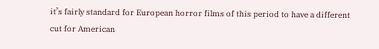it’s fairly standard for European horror films of this period to have a different cut for American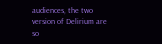audiences, the two version of Delirium are so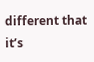different that it’s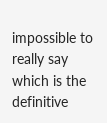impossible to really say which is the definitive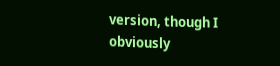version, though I obviously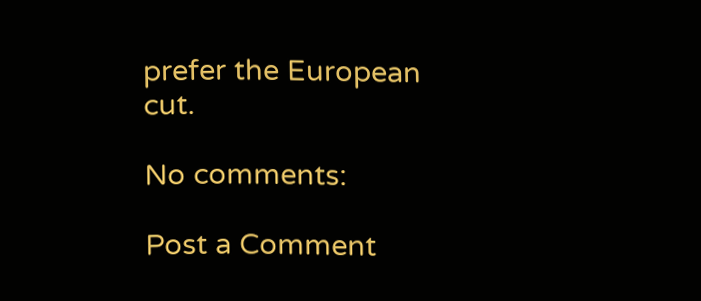prefer the European cut.

No comments:

Post a Comment